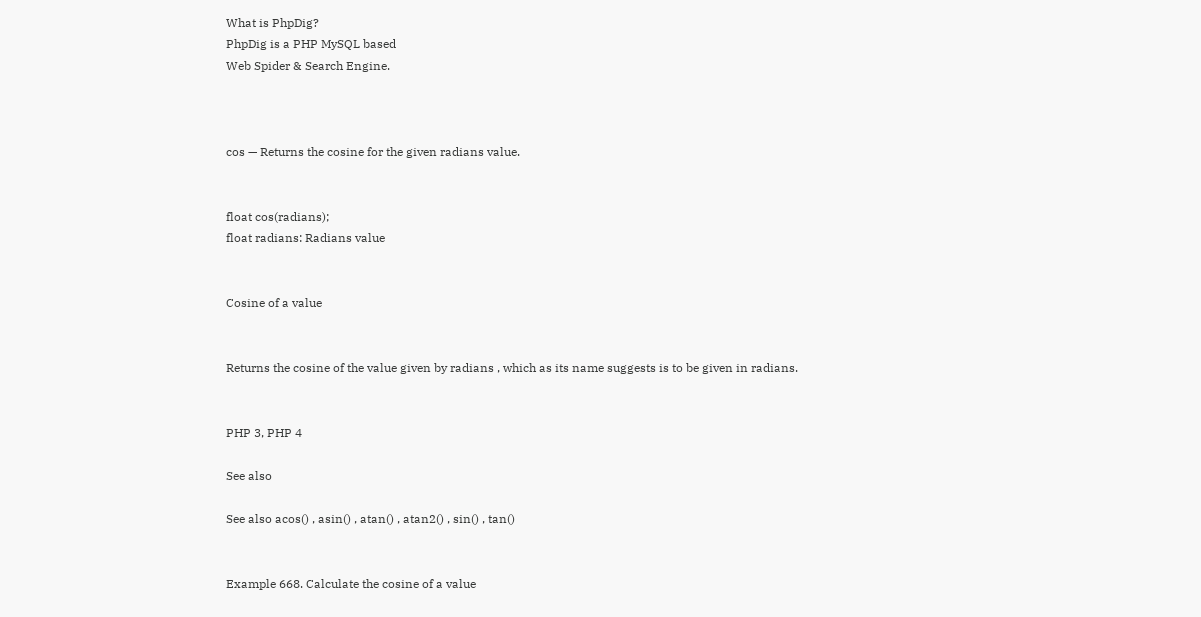What is PhpDig?
PhpDig is a PHP MySQL based
Web Spider & Search Engine.



cos — Returns the cosine for the given radians value.


float cos(radians);
float radians: Radians value


Cosine of a value


Returns the cosine of the value given by radians , which as its name suggests is to be given in radians.


PHP 3, PHP 4

See also

See also acos() , asin() , atan() , atan2() , sin() , tan()


Example 668. Calculate the cosine of a value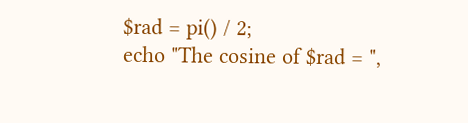$rad = pi() / 2;
echo "The cosine of $rad = ",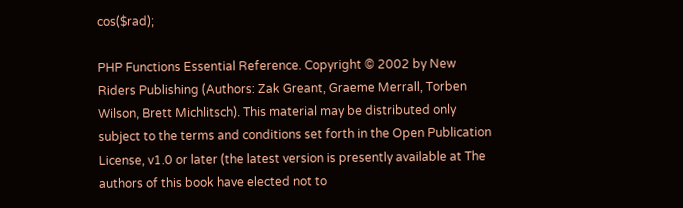cos($rad);

PHP Functions Essential Reference. Copyright © 2002 by New Riders Publishing (Authors: Zak Greant, Graeme Merrall, Torben Wilson, Brett Michlitsch). This material may be distributed only subject to the terms and conditions set forth in the Open Publication License, v1.0 or later (the latest version is presently available at The authors of this book have elected not to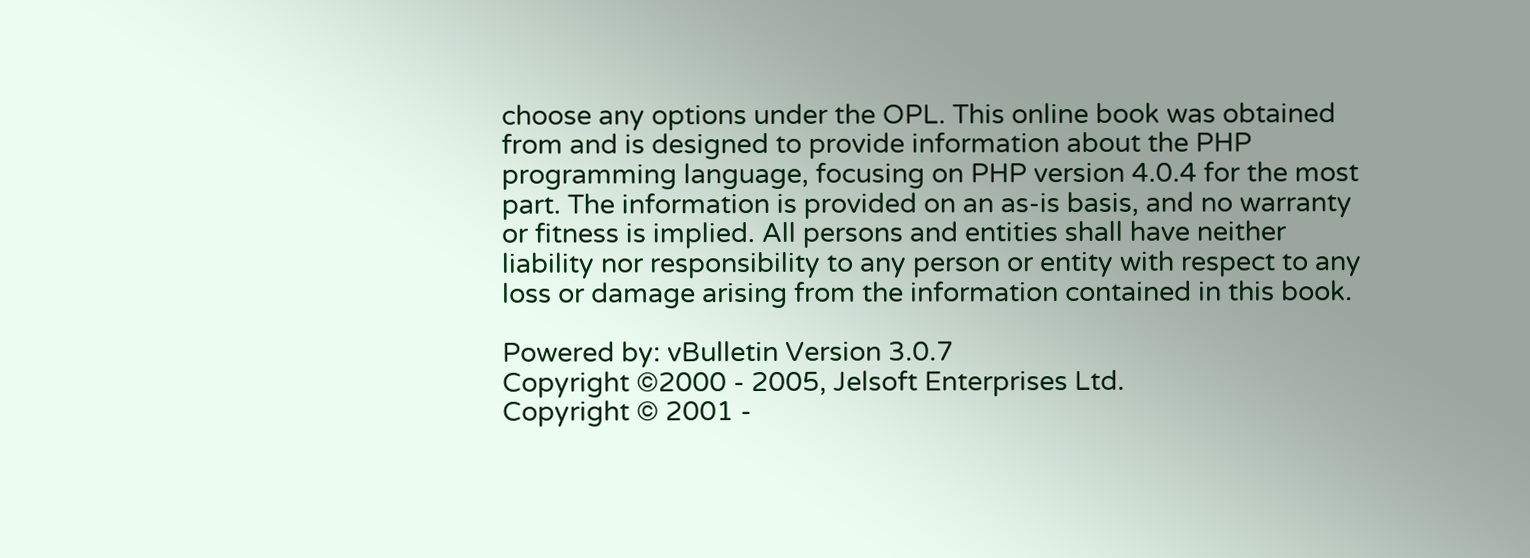choose any options under the OPL. This online book was obtained from and is designed to provide information about the PHP programming language, focusing on PHP version 4.0.4 for the most part. The information is provided on an as-is basis, and no warranty or fitness is implied. All persons and entities shall have neither liability nor responsibility to any person or entity with respect to any loss or damage arising from the information contained in this book.

Powered by: vBulletin Version 3.0.7
Copyright ©2000 - 2005, Jelsoft Enterprises Ltd.
Copyright © 2001 -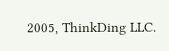2005, ThinkDing LLC.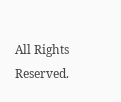All Rights Reserved.